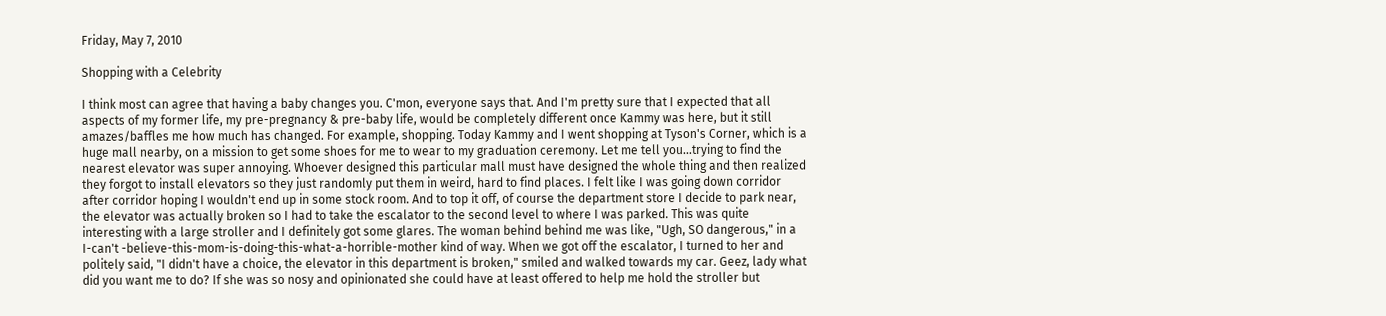Friday, May 7, 2010

Shopping with a Celebrity

I think most can agree that having a baby changes you. C'mon, everyone says that. And I'm pretty sure that I expected that all aspects of my former life, my pre-pregnancy & pre-baby life, would be completely different once Kammy was here, but it still amazes/baffles me how much has changed. For example, shopping. Today Kammy and I went shopping at Tyson's Corner, which is a huge mall nearby, on a mission to get some shoes for me to wear to my graduation ceremony. Let me tell you...trying to find the nearest elevator was super annoying. Whoever designed this particular mall must have designed the whole thing and then realized they forgot to install elevators so they just randomly put them in weird, hard to find places. I felt like I was going down corridor after corridor hoping I wouldn't end up in some stock room. And to top it off, of course the department store I decide to park near, the elevator was actually broken so I had to take the escalator to the second level to where I was parked. This was quite interesting with a large stroller and I definitely got some glares. The woman behind behind me was like, "Ugh, SO dangerous," in a I-can't -believe-this-mom-is-doing-this-what-a-horrible-mother kind of way. When we got off the escalator, I turned to her and politely said, "I didn't have a choice, the elevator in this department is broken," smiled and walked towards my car. Geez, lady what did you want me to do? If she was so nosy and opinionated she could have at least offered to help me hold the stroller but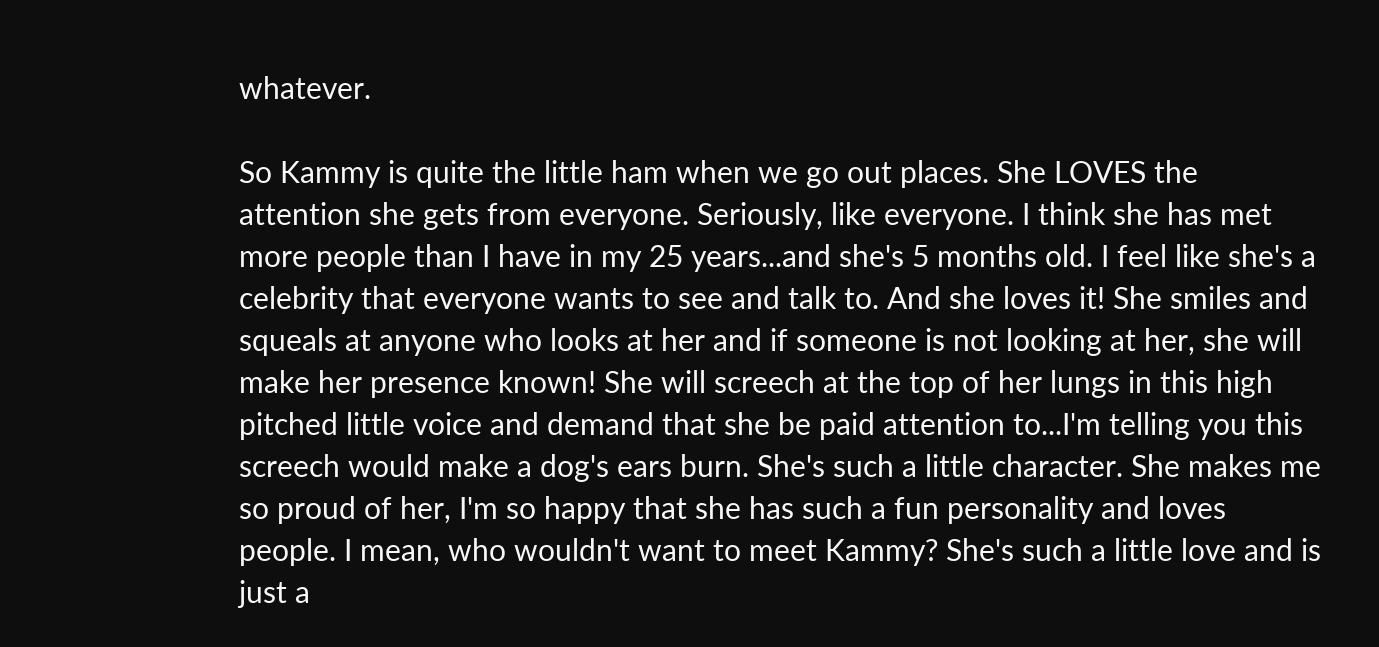whatever.

So Kammy is quite the little ham when we go out places. She LOVES the attention she gets from everyone. Seriously, like everyone. I think she has met more people than I have in my 25 years...and she's 5 months old. I feel like she's a celebrity that everyone wants to see and talk to. And she loves it! She smiles and squeals at anyone who looks at her and if someone is not looking at her, she will make her presence known! She will screech at the top of her lungs in this high pitched little voice and demand that she be paid attention to...I'm telling you this screech would make a dog's ears burn. She's such a little character. She makes me so proud of her, I'm so happy that she has such a fun personality and loves people. I mean, who wouldn't want to meet Kammy? She's such a little love and is just a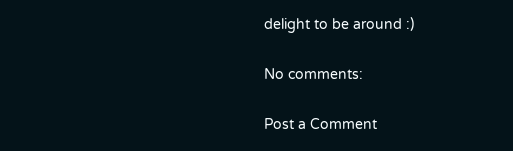delight to be around :)

No comments:

Post a Comment